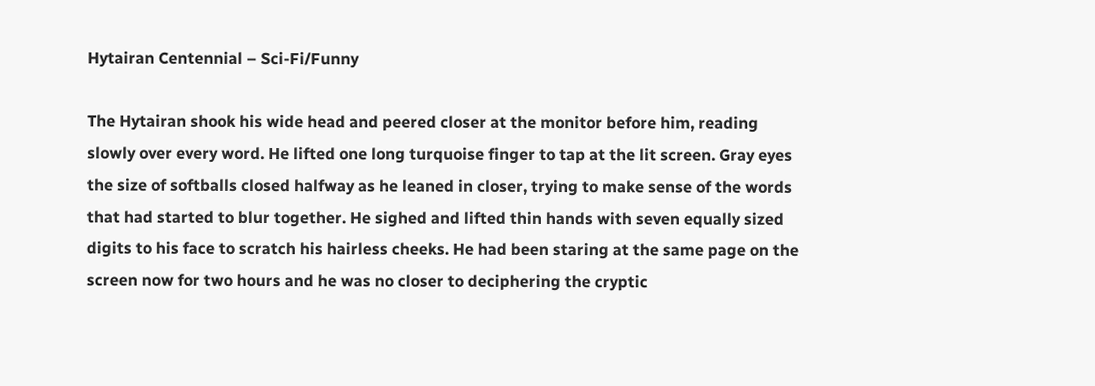Hytairan Centennial – Sci-Fi/Funny

The Hytairan shook his wide head and peered closer at the monitor before him, reading slowly over every word. He lifted one long turquoise finger to tap at the lit screen. Gray eyes the size of softballs closed halfway as he leaned in closer, trying to make sense of the words that had started to blur together. He sighed and lifted thin hands with seven equally sized digits to his face to scratch his hairless cheeks. He had been staring at the same page on the screen now for two hours and he was no closer to deciphering the cryptic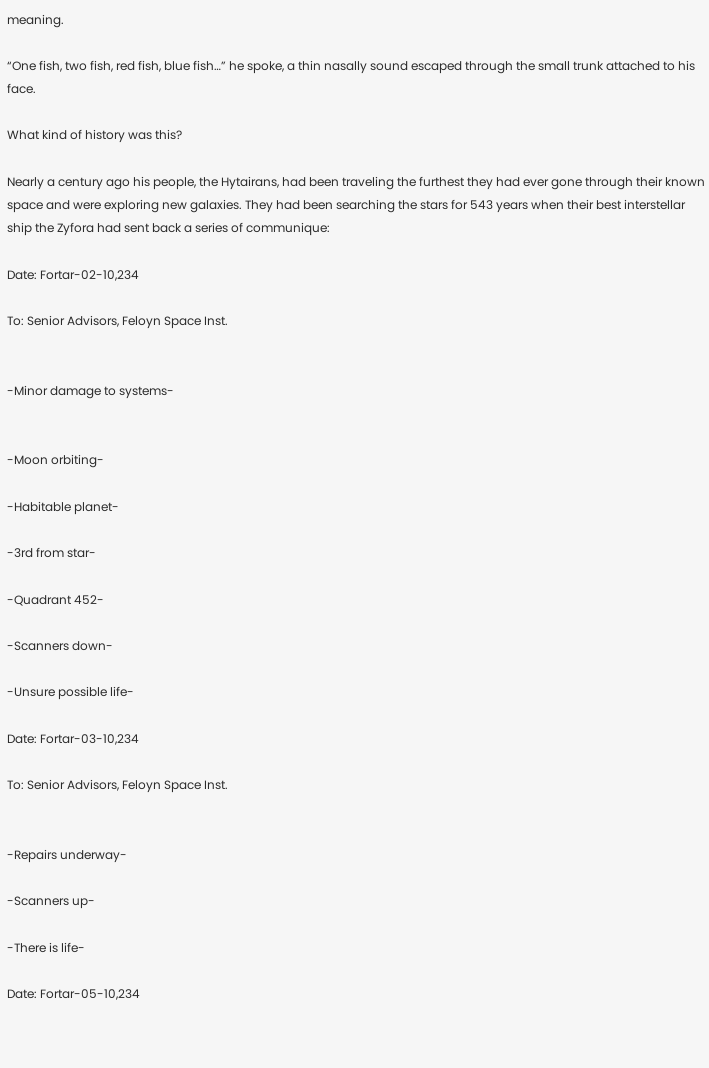meaning.

“One fish, two fish, red fish, blue fish…” he spoke, a thin nasally sound escaped through the small trunk attached to his face.

What kind of history was this?

Nearly a century ago his people, the Hytairans, had been traveling the furthest they had ever gone through their known space and were exploring new galaxies. They had been searching the stars for 543 years when their best interstellar ship the Zyfora had sent back a series of communique:

Date: Fortar-02-10,234

To: Senior Advisors, Feloyn Space Inst.


-Minor damage to systems-


-Moon orbiting-

-Habitable planet-

-3rd from star-

-Quadrant 452-

-Scanners down-

-Unsure possible life-

Date: Fortar-03-10,234

To: Senior Advisors, Feloyn Space Inst.


-Repairs underway-

-Scanners up-

-There is life-

Date: Fortar-05-10,234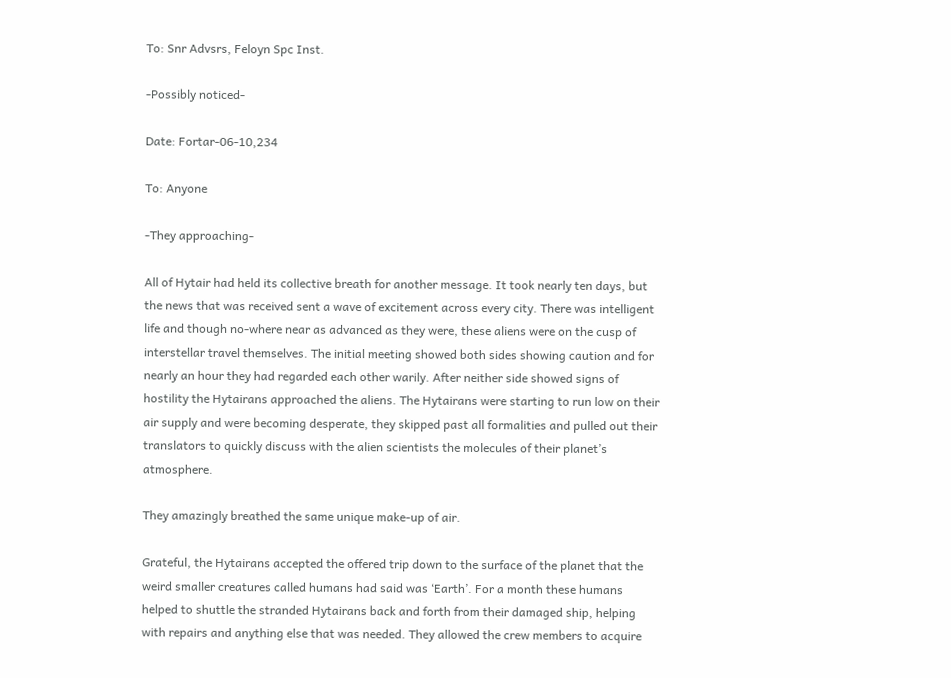To: Snr Advsrs, Feloyn Spc Inst.

-Possibly noticed-

Date: Fortar-06-10,234

To: Anyone

-They approaching-

All of Hytair had held its collective breath for another message. It took nearly ten days, but the news that was received sent a wave of excitement across every city. There was intelligent life and though no-where near as advanced as they were, these aliens were on the cusp of interstellar travel themselves. The initial meeting showed both sides showing caution and for nearly an hour they had regarded each other warily. After neither side showed signs of hostility the Hytairans approached the aliens. The Hytairans were starting to run low on their air supply and were becoming desperate, they skipped past all formalities and pulled out their translators to quickly discuss with the alien scientists the molecules of their planet’s atmosphere.

They amazingly breathed the same unique make-up of air.

Grateful, the Hytairans accepted the offered trip down to the surface of the planet that the weird smaller creatures called humans had said was ‘Earth’. For a month these humans helped to shuttle the stranded Hytairans back and forth from their damaged ship, helping with repairs and anything else that was needed. They allowed the crew members to acquire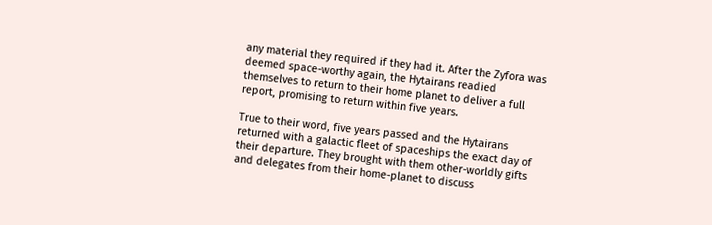any material they required if they had it. After the Zyfora was deemed space-worthy again, the Hytairans readied themselves to return to their home planet to deliver a full report, promising to return within five years.

True to their word, five years passed and the Hytairans returned with a galactic fleet of spaceships the exact day of their departure. They brought with them other-worldly gifts and delegates from their home-planet to discuss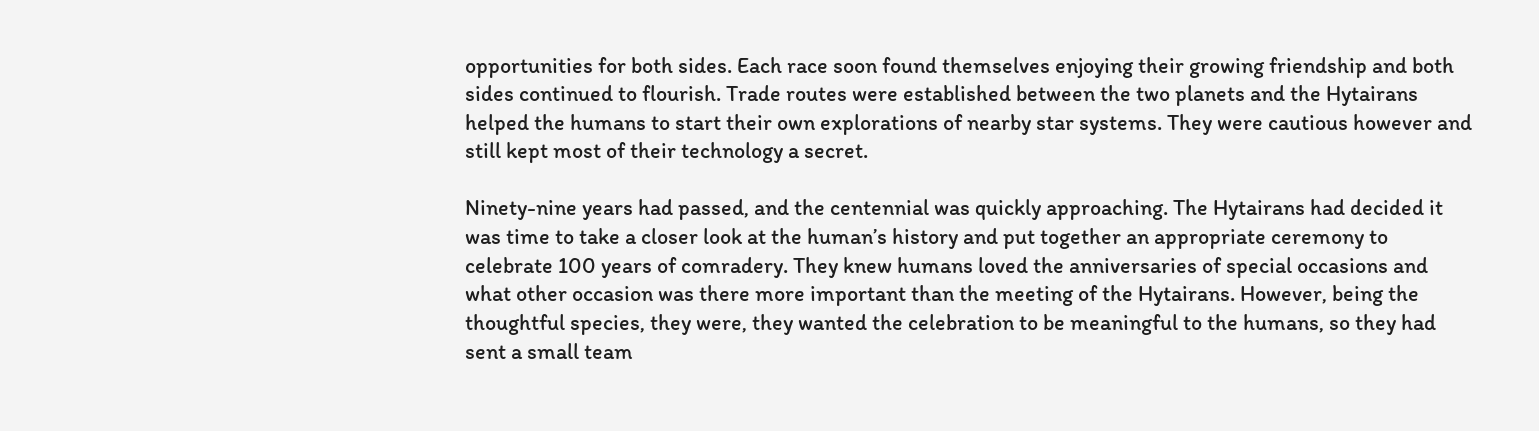opportunities for both sides. Each race soon found themselves enjoying their growing friendship and both sides continued to flourish. Trade routes were established between the two planets and the Hytairans helped the humans to start their own explorations of nearby star systems. They were cautious however and still kept most of their technology a secret.

Ninety-nine years had passed, and the centennial was quickly approaching. The Hytairans had decided it was time to take a closer look at the human’s history and put together an appropriate ceremony to celebrate 100 years of comradery. They knew humans loved the anniversaries of special occasions and what other occasion was there more important than the meeting of the Hytairans. However, being the thoughtful species, they were, they wanted the celebration to be meaningful to the humans, so they had sent a small team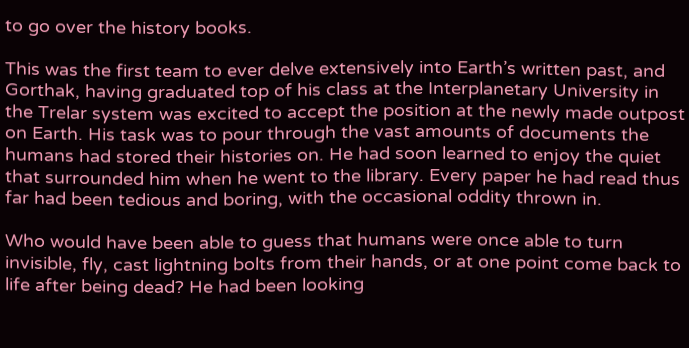to go over the history books.

This was the first team to ever delve extensively into Earth’s written past, and Gorthak, having graduated top of his class at the Interplanetary University in the Trelar system was excited to accept the position at the newly made outpost on Earth. His task was to pour through the vast amounts of documents the humans had stored their histories on. He had soon learned to enjoy the quiet that surrounded him when he went to the library. Every paper he had read thus far had been tedious and boring, with the occasional oddity thrown in.

Who would have been able to guess that humans were once able to turn invisible, fly, cast lightning bolts from their hands, or at one point come back to life after being dead? He had been looking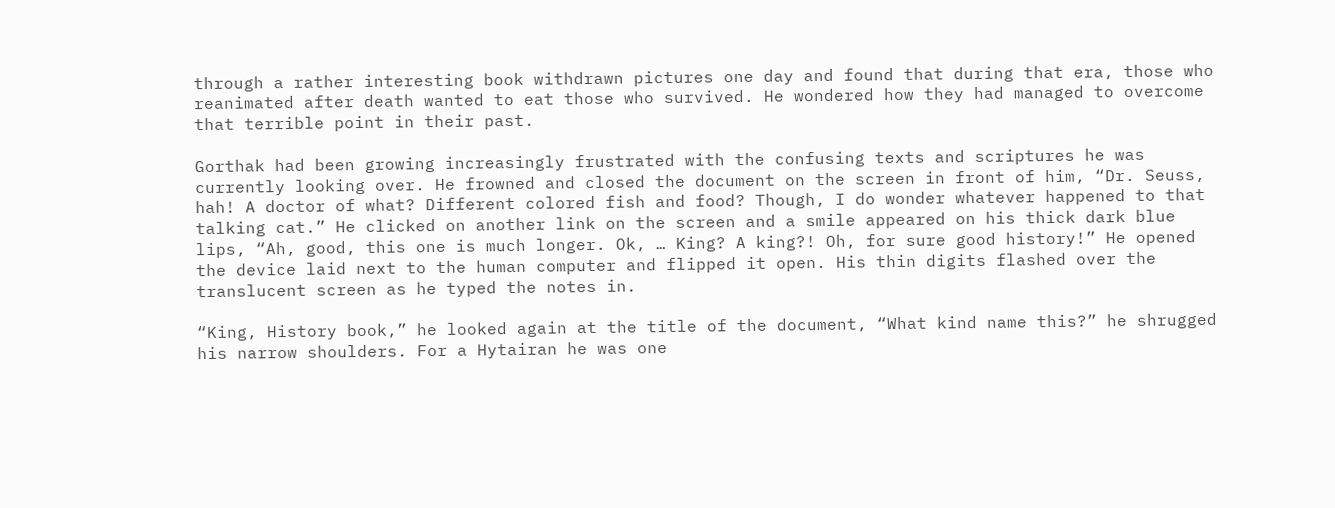through a rather interesting book withdrawn pictures one day and found that during that era, those who reanimated after death wanted to eat those who survived. He wondered how they had managed to overcome that terrible point in their past.

Gorthak had been growing increasingly frustrated with the confusing texts and scriptures he was currently looking over. He frowned and closed the document on the screen in front of him, “Dr. Seuss, hah! A doctor of what? Different colored fish and food? Though, I do wonder whatever happened to that talking cat.” He clicked on another link on the screen and a smile appeared on his thick dark blue lips, “Ah, good, this one is much longer. Ok, … King? A king?! Oh, for sure good history!” He opened the device laid next to the human computer and flipped it open. His thin digits flashed over the translucent screen as he typed the notes in.

“King, History book,” he looked again at the title of the document, “What kind name this?” he shrugged his narrow shoulders. For a Hytairan he was one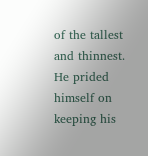of the tallest and thinnest. He prided himself on keeping his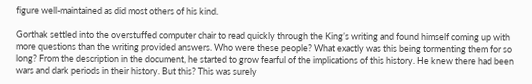figure well-maintained as did most others of his kind.

Gorthak settled into the overstuffed computer chair to read quickly through the King’s writing and found himself coming up with more questions than the writing provided answers. Who were these people? What exactly was this being tormenting them for so long? From the description in the document, he started to grow fearful of the implications of this history. He knew there had been wars and dark periods in their history. But this? This was surely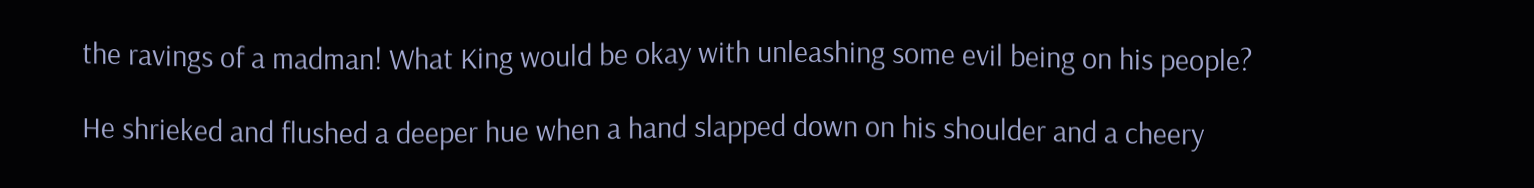the ravings of a madman! What King would be okay with unleashing some evil being on his people?

He shrieked and flushed a deeper hue when a hand slapped down on his shoulder and a cheery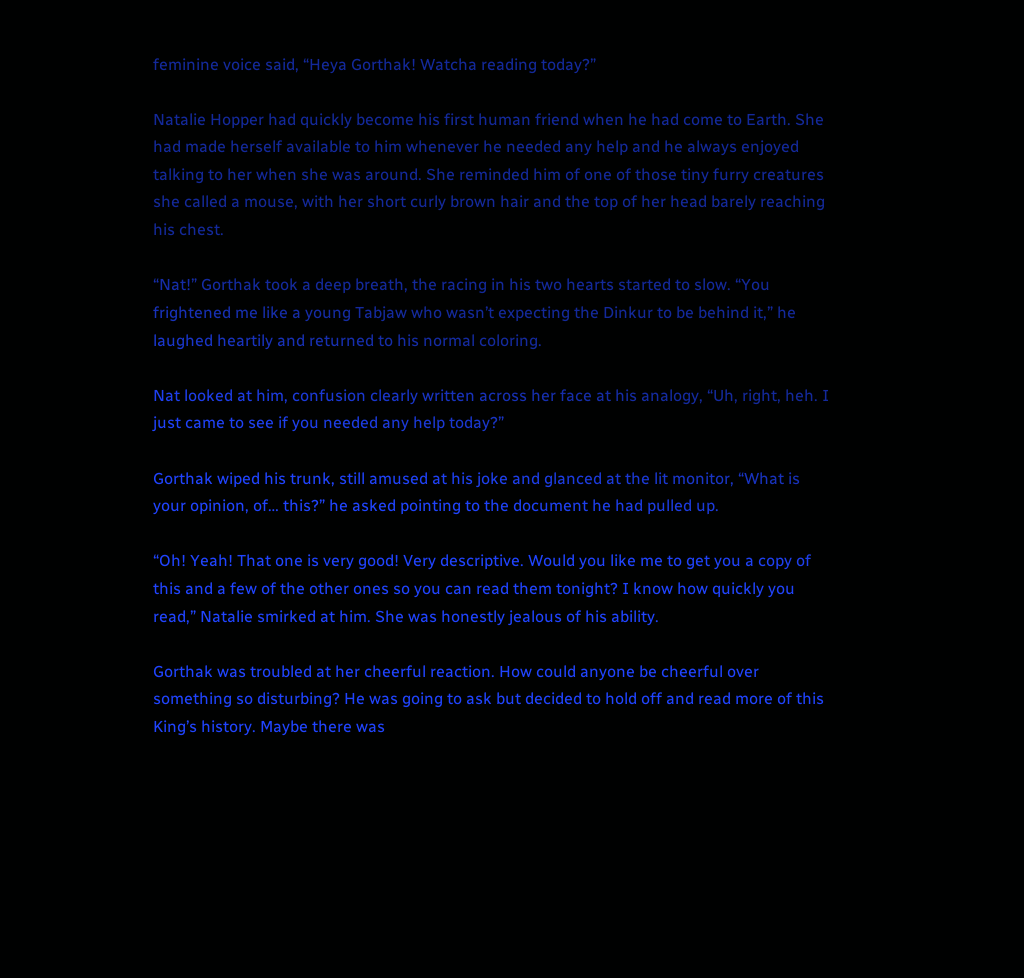feminine voice said, “Heya Gorthak! Watcha reading today?”

Natalie Hopper had quickly become his first human friend when he had come to Earth. She had made herself available to him whenever he needed any help and he always enjoyed talking to her when she was around. She reminded him of one of those tiny furry creatures she called a mouse, with her short curly brown hair and the top of her head barely reaching his chest.

“Nat!” Gorthak took a deep breath, the racing in his two hearts started to slow. “You frightened me like a young Tabjaw who wasn’t expecting the Dinkur to be behind it,” he laughed heartily and returned to his normal coloring.

Nat looked at him, confusion clearly written across her face at his analogy, “Uh, right, heh. I just came to see if you needed any help today?”

Gorthak wiped his trunk, still amused at his joke and glanced at the lit monitor, “What is your opinion, of… this?” he asked pointing to the document he had pulled up.

“Oh! Yeah! That one is very good! Very descriptive. Would you like me to get you a copy of this and a few of the other ones so you can read them tonight? I know how quickly you read,” Natalie smirked at him. She was honestly jealous of his ability.

Gorthak was troubled at her cheerful reaction. How could anyone be cheerful over something so disturbing? He was going to ask but decided to hold off and read more of this King’s history. Maybe there was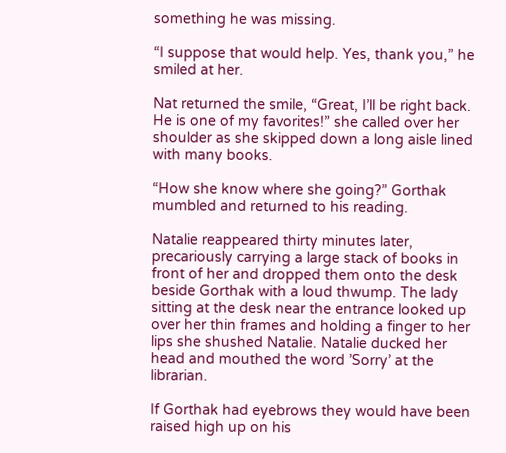something he was missing.

“I suppose that would help. Yes, thank you,” he smiled at her.

Nat returned the smile, “Great, I’ll be right back. He is one of my favorites!” she called over her shoulder as she skipped down a long aisle lined with many books.

“How she know where she going?” Gorthak mumbled and returned to his reading.

Natalie reappeared thirty minutes later, precariously carrying a large stack of books in front of her and dropped them onto the desk beside Gorthak with a loud thwump. The lady sitting at the desk near the entrance looked up over her thin frames and holding a finger to her lips she shushed Natalie. Natalie ducked her head and mouthed the word ’Sorry’ at the librarian.

If Gorthak had eyebrows they would have been raised high up on his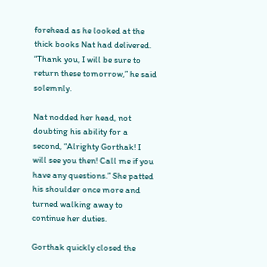forehead as he looked at the thick books Nat had delivered. “Thank you, I will be sure to return these tomorrow,” he said solemnly.

Nat nodded her head, not doubting his ability for a second, “Alrighty Gorthak! I will see you then! Call me if you have any questions.” She patted his shoulder once more and turned walking away to continue her duties.

Gorthak quickly closed the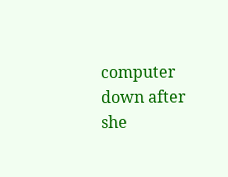computer down after she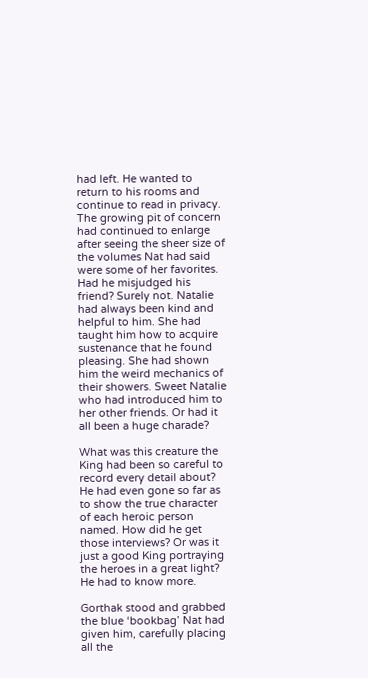had left. He wanted to return to his rooms and continue to read in privacy. The growing pit of concern had continued to enlarge after seeing the sheer size of the volumes Nat had said were some of her favorites. Had he misjudged his friend? Surely not. Natalie had always been kind and helpful to him. She had taught him how to acquire sustenance that he found pleasing. She had shown him the weird mechanics of their showers. Sweet Natalie who had introduced him to her other friends. Or had it all been a huge charade?

What was this creature the King had been so careful to record every detail about? He had even gone so far as to show the true character of each heroic person named. How did he get those interviews? Or was it just a good King portraying the heroes in a great light? He had to know more.

Gorthak stood and grabbed the blue ‘bookbag’ Nat had given him, carefully placing all the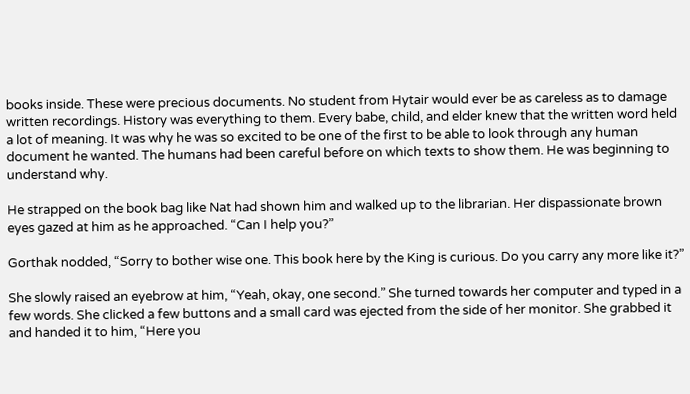books inside. These were precious documents. No student from Hytair would ever be as careless as to damage written recordings. History was everything to them. Every babe, child, and elder knew that the written word held a lot of meaning. It was why he was so excited to be one of the first to be able to look through any human document he wanted. The humans had been careful before on which texts to show them. He was beginning to understand why.

He strapped on the book bag like Nat had shown him and walked up to the librarian. Her dispassionate brown eyes gazed at him as he approached. “Can I help you?”

Gorthak nodded, “Sorry to bother wise one. This book here by the King is curious. Do you carry any more like it?”

She slowly raised an eyebrow at him, “Yeah, okay, one second.” She turned towards her computer and typed in a few words. She clicked a few buttons and a small card was ejected from the side of her monitor. She grabbed it and handed it to him, “Here you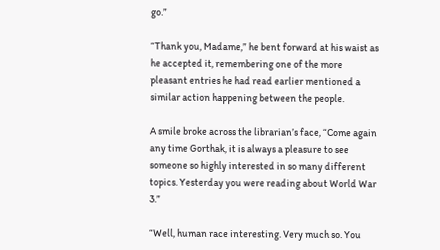go.”

“Thank you, Madame,” he bent forward at his waist as he accepted it, remembering one of the more pleasant entries he had read earlier mentioned a similar action happening between the people.

A smile broke across the librarian’s face, “Come again any time Gorthak, it is always a pleasure to see someone so highly interested in so many different topics. Yesterday you were reading about World War 3.”

“Well, human race interesting. Very much so. You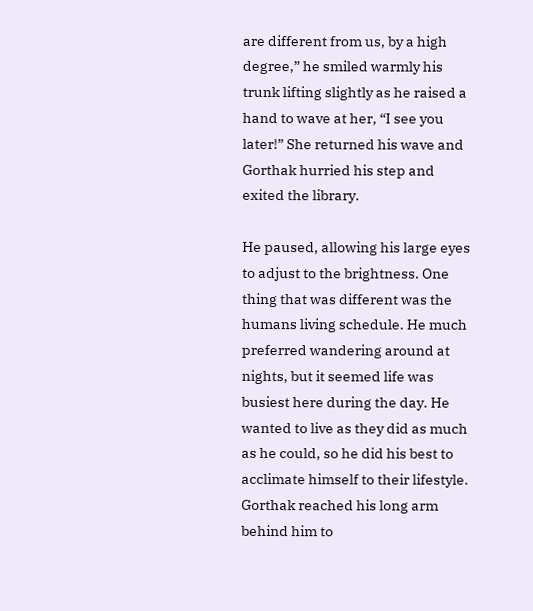are different from us, by a high degree,” he smiled warmly his trunk lifting slightly as he raised a hand to wave at her, “I see you later!” She returned his wave and Gorthak hurried his step and exited the library.

He paused, allowing his large eyes to adjust to the brightness. One thing that was different was the humans living schedule. He much preferred wandering around at nights, but it seemed life was busiest here during the day. He wanted to live as they did as much as he could, so he did his best to acclimate himself to their lifestyle. Gorthak reached his long arm behind him to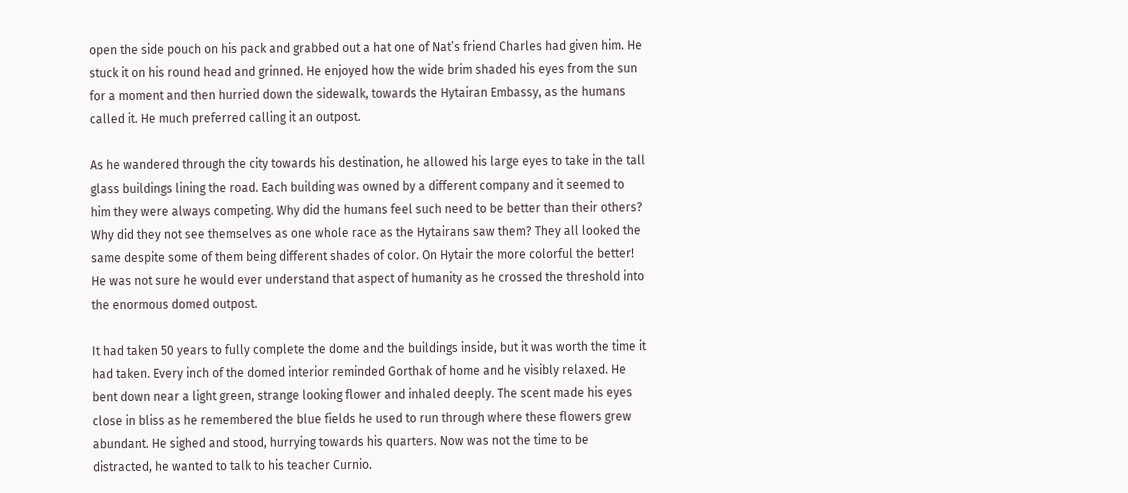open the side pouch on his pack and grabbed out a hat one of Nat’s friend Charles had given him. He stuck it on his round head and grinned. He enjoyed how the wide brim shaded his eyes from the sun for a moment and then hurried down the sidewalk, towards the Hytairan Embassy, as the humans called it. He much preferred calling it an outpost.

As he wandered through the city towards his destination, he allowed his large eyes to take in the tall glass buildings lining the road. Each building was owned by a different company and it seemed to him they were always competing. Why did the humans feel such need to be better than their others? Why did they not see themselves as one whole race as the Hytairans saw them? They all looked the same despite some of them being different shades of color. On Hytair the more colorful the better! He was not sure he would ever understand that aspect of humanity as he crossed the threshold into the enormous domed outpost.

It had taken 50 years to fully complete the dome and the buildings inside, but it was worth the time it had taken. Every inch of the domed interior reminded Gorthak of home and he visibly relaxed. He bent down near a light green, strange looking flower and inhaled deeply. The scent made his eyes close in bliss as he remembered the blue fields he used to run through where these flowers grew abundant. He sighed and stood, hurrying towards his quarters. Now was not the time to be distracted, he wanted to talk to his teacher Curnio.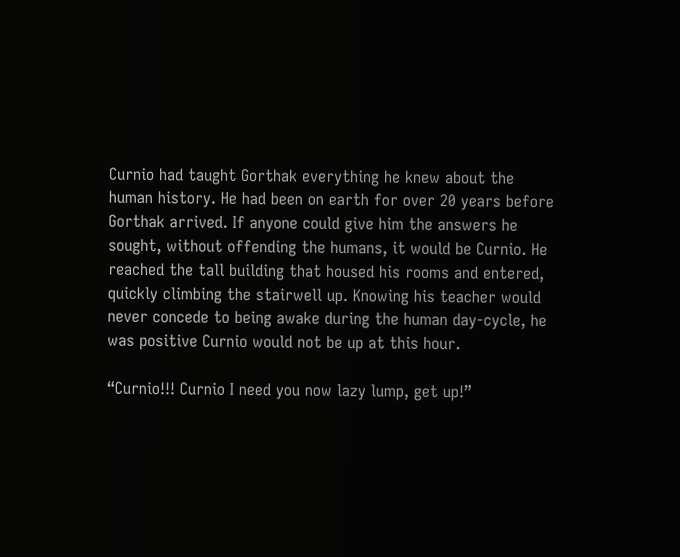Curnio had taught Gorthak everything he knew about the human history. He had been on earth for over 20 years before Gorthak arrived. If anyone could give him the answers he sought, without offending the humans, it would be Curnio. He reached the tall building that housed his rooms and entered, quickly climbing the stairwell up. Knowing his teacher would never concede to being awake during the human day-cycle, he was positive Curnio would not be up at this hour.

“Curnio!!! Curnio I need you now lazy lump, get up!”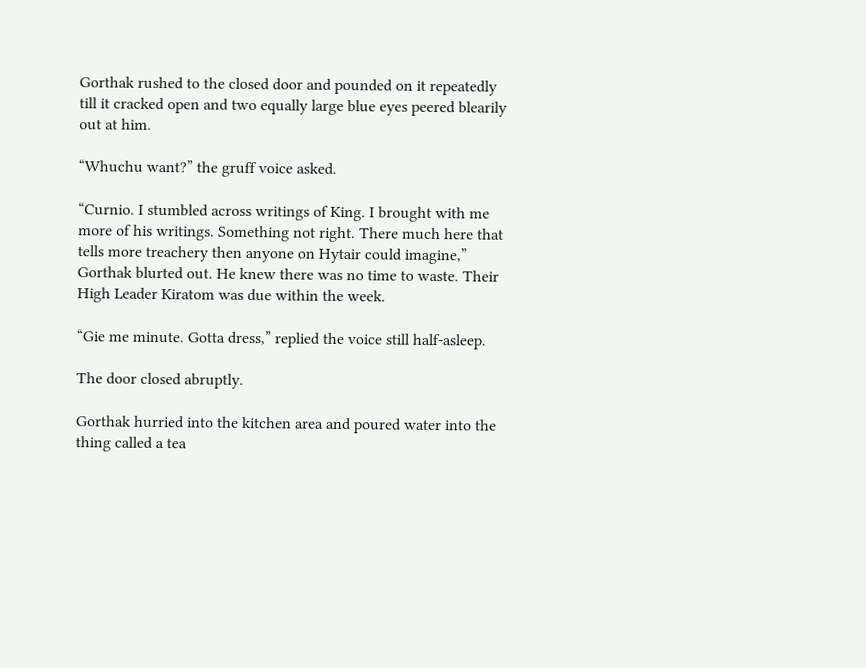Gorthak rushed to the closed door and pounded on it repeatedly till it cracked open and two equally large blue eyes peered blearily out at him.

“Whuchu want?” the gruff voice asked.

“Curnio. I stumbled across writings of King. I brought with me more of his writings. Something not right. There much here that tells more treachery then anyone on Hytair could imagine,” Gorthak blurted out. He knew there was no time to waste. Their High Leader Kiratom was due within the week.

“Gie me minute. Gotta dress,” replied the voice still half-asleep.

The door closed abruptly.

Gorthak hurried into the kitchen area and poured water into the thing called a tea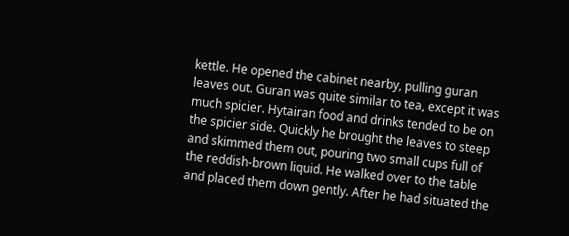kettle. He opened the cabinet nearby, pulling guran leaves out. Guran was quite similar to tea, except it was much spicier. Hytairan food and drinks tended to be on the spicier side. Quickly he brought the leaves to steep and skimmed them out, pouring two small cups full of the reddish-brown liquid. He walked over to the table and placed them down gently. After he had situated the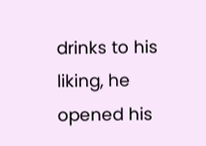drinks to his liking, he opened his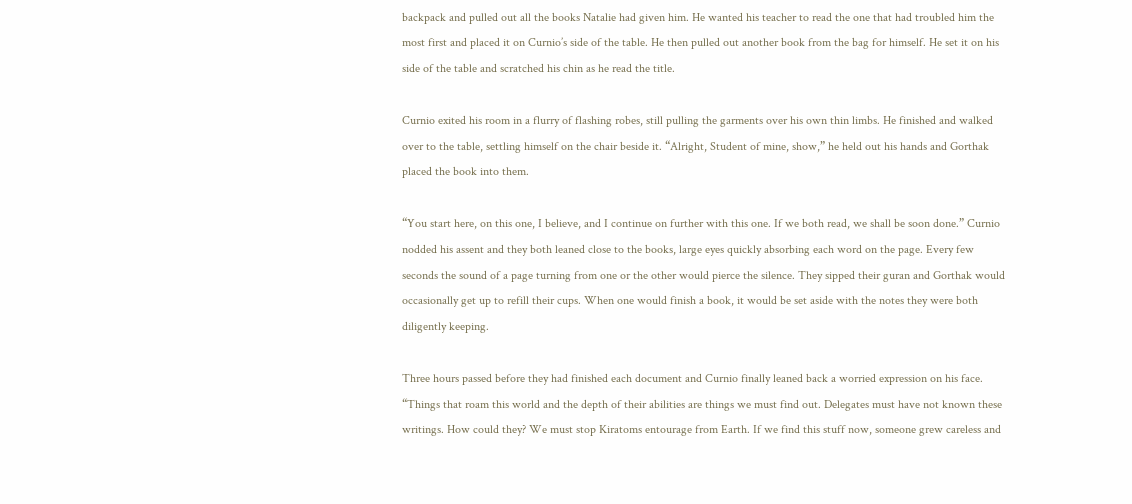backpack and pulled out all the books Natalie had given him. He wanted his teacher to read the one that had troubled him the most first and placed it on Curnio’s side of the table. He then pulled out another book from the bag for himself. He set it on his side of the table and scratched his chin as he read the title.

Curnio exited his room in a flurry of flashing robes, still pulling the garments over his own thin limbs. He finished and walked over to the table, settling himself on the chair beside it. “Alright, Student of mine, show,” he held out his hands and Gorthak placed the book into them.

“You start here, on this one, I believe, and I continue on further with this one. If we both read, we shall be soon done.” Curnio nodded his assent and they both leaned close to the books, large eyes quickly absorbing each word on the page. Every few seconds the sound of a page turning from one or the other would pierce the silence. They sipped their guran and Gorthak would occasionally get up to refill their cups. When one would finish a book, it would be set aside with the notes they were both diligently keeping.

Three hours passed before they had finished each document and Curnio finally leaned back a worried expression on his face. “Things that roam this world and the depth of their abilities are things we must find out. Delegates must have not known these writings. How could they? We must stop Kiratoms entourage from Earth. If we find this stuff now, someone grew careless and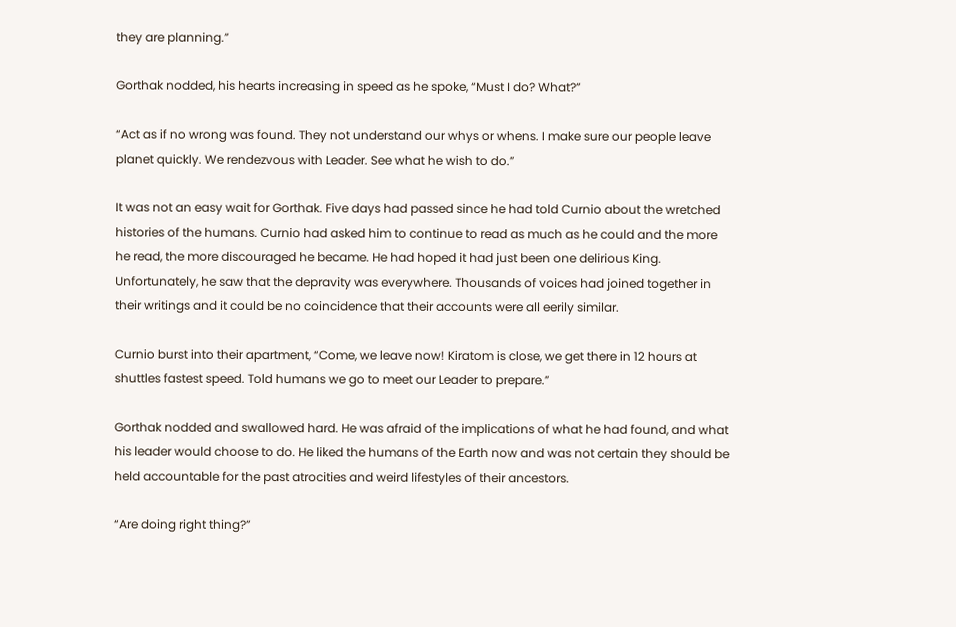they are planning.”

Gorthak nodded, his hearts increasing in speed as he spoke, “Must I do? What?”

“Act as if no wrong was found. They not understand our whys or whens. I make sure our people leave planet quickly. We rendezvous with Leader. See what he wish to do.”

It was not an easy wait for Gorthak. Five days had passed since he had told Curnio about the wretched histories of the humans. Curnio had asked him to continue to read as much as he could and the more he read, the more discouraged he became. He had hoped it had just been one delirious King. Unfortunately, he saw that the depravity was everywhere. Thousands of voices had joined together in their writings and it could be no coincidence that their accounts were all eerily similar.

Curnio burst into their apartment, “Come, we leave now! Kiratom is close, we get there in 12 hours at shuttles fastest speed. Told humans we go to meet our Leader to prepare.”

Gorthak nodded and swallowed hard. He was afraid of the implications of what he had found, and what his leader would choose to do. He liked the humans of the Earth now and was not certain they should be held accountable for the past atrocities and weird lifestyles of their ancestors.

“Are doing right thing?”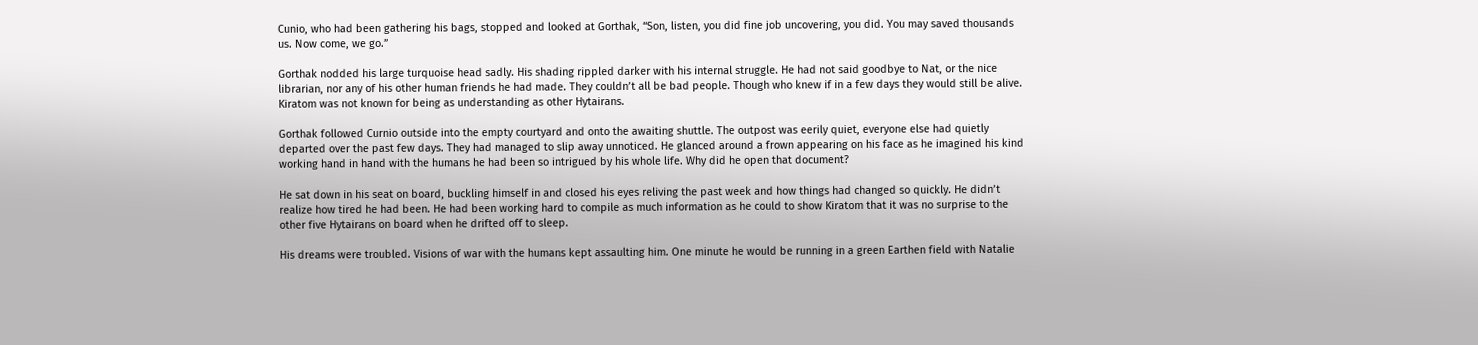Cunio, who had been gathering his bags, stopped and looked at Gorthak, “Son, listen, you did fine job uncovering, you did. You may saved thousands us. Now come, we go.”

Gorthak nodded his large turquoise head sadly. His shading rippled darker with his internal struggle. He had not said goodbye to Nat, or the nice librarian, nor any of his other human friends he had made. They couldn’t all be bad people. Though who knew if in a few days they would still be alive. Kiratom was not known for being as understanding as other Hytairans.

Gorthak followed Curnio outside into the empty courtyard and onto the awaiting shuttle. The outpost was eerily quiet, everyone else had quietly departed over the past few days. They had managed to slip away unnoticed. He glanced around a frown appearing on his face as he imagined his kind working hand in hand with the humans he had been so intrigued by his whole life. Why did he open that document?

He sat down in his seat on board, buckling himself in and closed his eyes reliving the past week and how things had changed so quickly. He didn’t realize how tired he had been. He had been working hard to compile as much information as he could to show Kiratom that it was no surprise to the other five Hytairans on board when he drifted off to sleep.

His dreams were troubled. Visions of war with the humans kept assaulting him. One minute he would be running in a green Earthen field with Natalie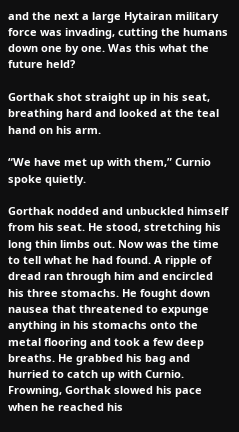and the next a large Hytairan military force was invading, cutting the humans down one by one. Was this what the future held?

Gorthak shot straight up in his seat, breathing hard and looked at the teal hand on his arm.

“We have met up with them,” Curnio spoke quietly.

Gorthak nodded and unbuckled himself from his seat. He stood, stretching his long thin limbs out. Now was the time to tell what he had found. A ripple of dread ran through him and encircled his three stomachs. He fought down nausea that threatened to expunge anything in his stomachs onto the metal flooring and took a few deep breaths. He grabbed his bag and hurried to catch up with Curnio. Frowning, Gorthak slowed his pace when he reached his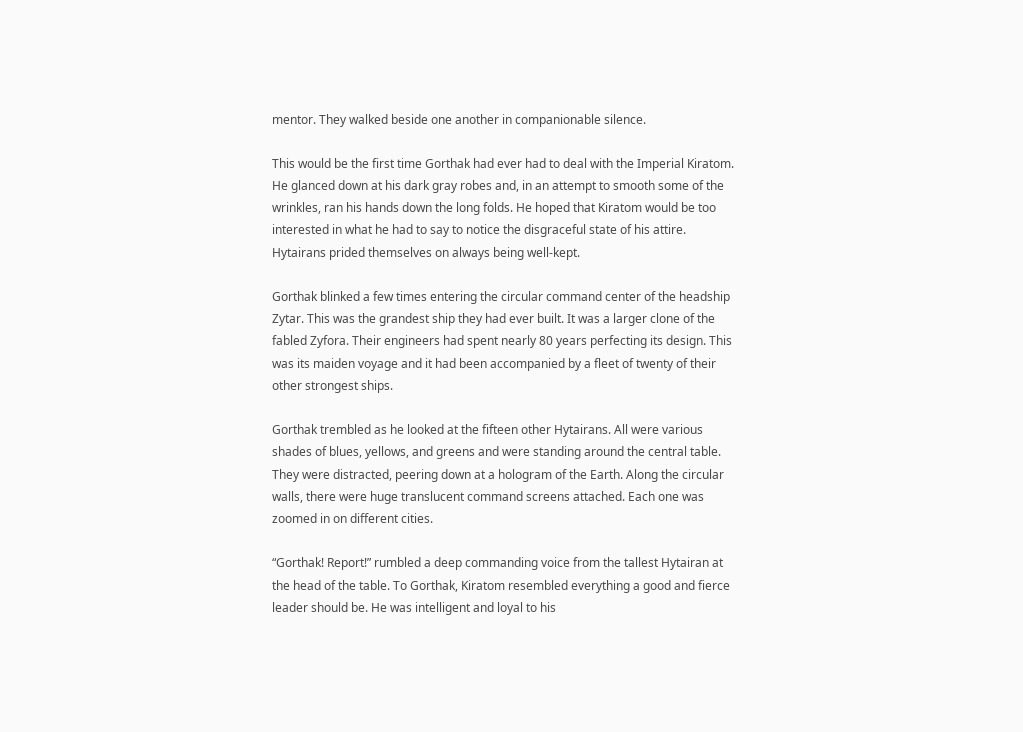mentor. They walked beside one another in companionable silence.

This would be the first time Gorthak had ever had to deal with the Imperial Kiratom. He glanced down at his dark gray robes and, in an attempt to smooth some of the wrinkles, ran his hands down the long folds. He hoped that Kiratom would be too interested in what he had to say to notice the disgraceful state of his attire. Hytairans prided themselves on always being well-kept.

Gorthak blinked a few times entering the circular command center of the headship Zytar. This was the grandest ship they had ever built. It was a larger clone of the fabled Zyfora. Their engineers had spent nearly 80 years perfecting its design. This was its maiden voyage and it had been accompanied by a fleet of twenty of their other strongest ships.

Gorthak trembled as he looked at the fifteen other Hytairans. All were various shades of blues, yellows, and greens and were standing around the central table. They were distracted, peering down at a hologram of the Earth. Along the circular walls, there were huge translucent command screens attached. Each one was zoomed in on different cities.

“Gorthak! Report!” rumbled a deep commanding voice from the tallest Hytairan at the head of the table. To Gorthak, Kiratom resembled everything a good and fierce leader should be. He was intelligent and loyal to his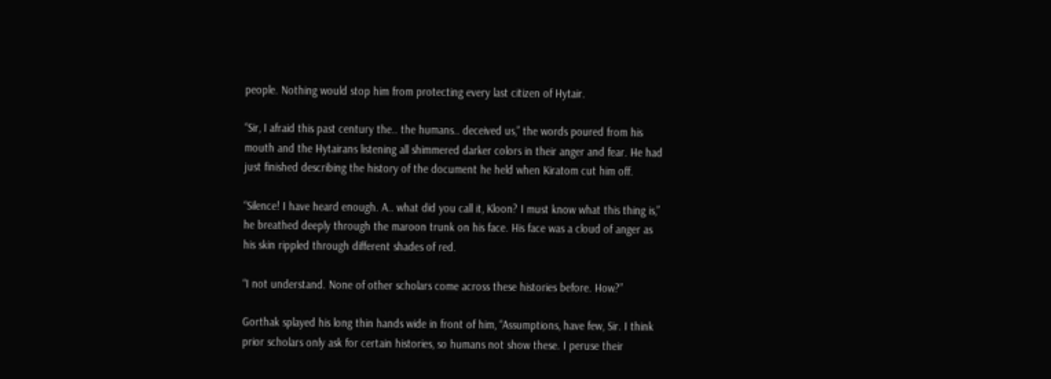people. Nothing would stop him from protecting every last citizen of Hytair.

“Sir, I afraid this past century the.. the humans.. deceived us,” the words poured from his mouth and the Hytairans listening all shimmered darker colors in their anger and fear. He had just finished describing the history of the document he held when Kiratom cut him off.

“Silence! I have heard enough. A.. what did you call it, Kloon? I must know what this thing is,” he breathed deeply through the maroon trunk on his face. His face was a cloud of anger as his skin rippled through different shades of red.

“I not understand. None of other scholars come across these histories before. How?”

Gorthak splayed his long thin hands wide in front of him, “Assumptions, have few, Sir. I think prior scholars only ask for certain histories, so humans not show these. I peruse their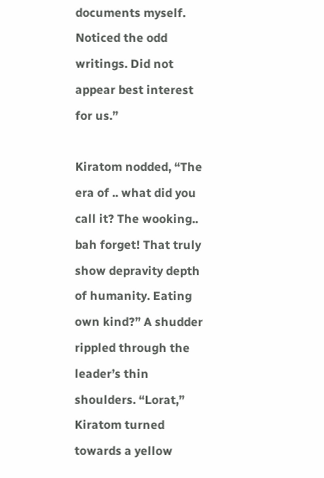documents myself. Noticed the odd writings. Did not appear best interest for us.”

Kiratom nodded, “The era of .. what did you call it? The wooking.. bah forget! That truly show depravity depth of humanity. Eating own kind?” A shudder rippled through the leader’s thin shoulders. “Lorat,” Kiratom turned towards a yellow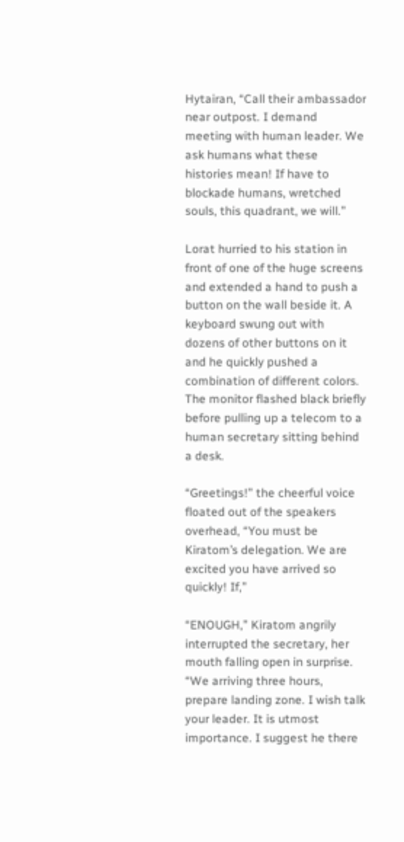Hytairan, “Call their ambassador near outpost. I demand meeting with human leader. We ask humans what these histories mean! If have to blockade humans, wretched souls, this quadrant, we will.”

Lorat hurried to his station in front of one of the huge screens and extended a hand to push a button on the wall beside it. A keyboard swung out with dozens of other buttons on it and he quickly pushed a combination of different colors. The monitor flashed black briefly before pulling up a telecom to a human secretary sitting behind a desk.

“Greetings!” the cheerful voice floated out of the speakers overhead, “You must be Kiratom’s delegation. We are excited you have arrived so quickly! If,”

“ENOUGH,” Kiratom angrily interrupted the secretary, her mouth falling open in surprise. “We arriving three hours, prepare landing zone. I wish talk your leader. It is utmost importance. I suggest he there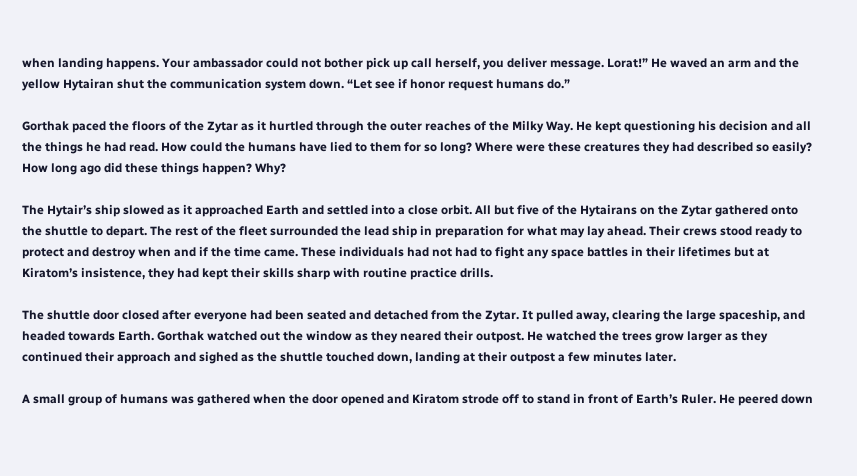when landing happens. Your ambassador could not bother pick up call herself, you deliver message. Lorat!” He waved an arm and the yellow Hytairan shut the communication system down. “Let see if honor request humans do.”

Gorthak paced the floors of the Zytar as it hurtled through the outer reaches of the Milky Way. He kept questioning his decision and all the things he had read. How could the humans have lied to them for so long? Where were these creatures they had described so easily? How long ago did these things happen? Why?

The Hytair’s ship slowed as it approached Earth and settled into a close orbit. All but five of the Hytairans on the Zytar gathered onto the shuttle to depart. The rest of the fleet surrounded the lead ship in preparation for what may lay ahead. Their crews stood ready to protect and destroy when and if the time came. These individuals had not had to fight any space battles in their lifetimes but at Kiratom’s insistence, they had kept their skills sharp with routine practice drills.

The shuttle door closed after everyone had been seated and detached from the Zytar. It pulled away, clearing the large spaceship, and headed towards Earth. Gorthak watched out the window as they neared their outpost. He watched the trees grow larger as they continued their approach and sighed as the shuttle touched down, landing at their outpost a few minutes later.

A small group of humans was gathered when the door opened and Kiratom strode off to stand in front of Earth’s Ruler. He peered down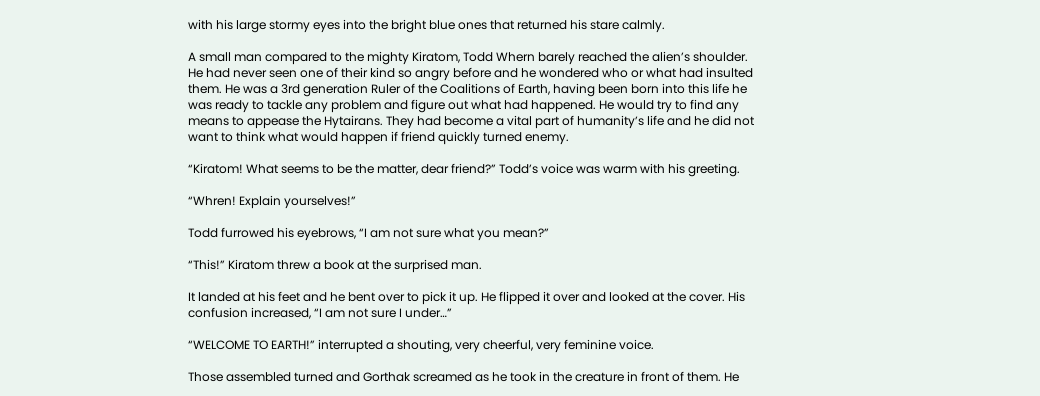with his large stormy eyes into the bright blue ones that returned his stare calmly.

A small man compared to the mighty Kiratom, Todd Whern barely reached the alien’s shoulder. He had never seen one of their kind so angry before and he wondered who or what had insulted them. He was a 3rd generation Ruler of the Coalitions of Earth, having been born into this life he was ready to tackle any problem and figure out what had happened. He would try to find any means to appease the Hytairans. They had become a vital part of humanity’s life and he did not want to think what would happen if friend quickly turned enemy.

“Kiratom! What seems to be the matter, dear friend?” Todd’s voice was warm with his greeting.

“Whren! Explain yourselves!”

Todd furrowed his eyebrows, “I am not sure what you mean?”

“This!” Kiratom threw a book at the surprised man.

It landed at his feet and he bent over to pick it up. He flipped it over and looked at the cover. His confusion increased, “I am not sure I under…”

“WELCOME TO EARTH!” interrupted a shouting, very cheerful, very feminine voice.

Those assembled turned and Gorthak screamed as he took in the creature in front of them. He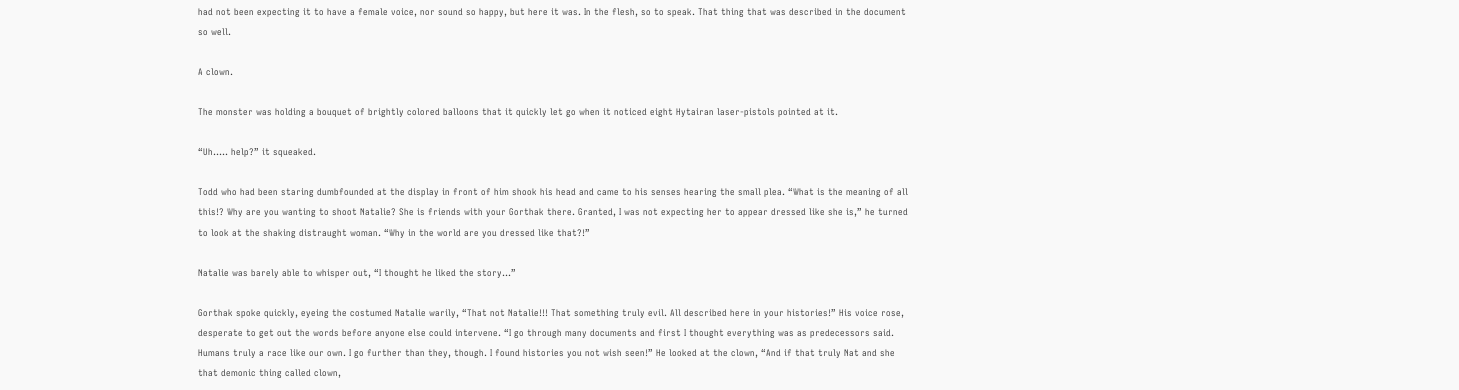had not been expecting it to have a female voice, nor sound so happy, but here it was. In the flesh, so to speak. That thing that was described in the document so well.

A clown.

The monster was holding a bouquet of brightly colored balloons that it quickly let go when it noticed eight Hytairan laser-pistols pointed at it.

“Uh….. help?” it squeaked.

Todd who had been staring dumbfounded at the display in front of him shook his head and came to his senses hearing the small plea. “What is the meaning of all this!? Why are you wanting to shoot Natalie? She is friends with your Gorthak there. Granted, I was not expecting her to appear dressed like she is,” he turned to look at the shaking distraught woman. “Why in the world are you dressed like that?!”

Natalie was barely able to whisper out, “I thought he liked the story…”

Gorthak spoke quickly, eyeing the costumed Natalie warily, “That not Natalie!!! That something truly evil. All described here in your histories!” His voice rose, desperate to get out the words before anyone else could intervene. “I go through many documents and first I thought everything was as predecessors said. Humans truly a race like our own. I go further than they, though. I found histories you not wish seen!” He looked at the clown, “And if that truly Nat and she that demonic thing called clown,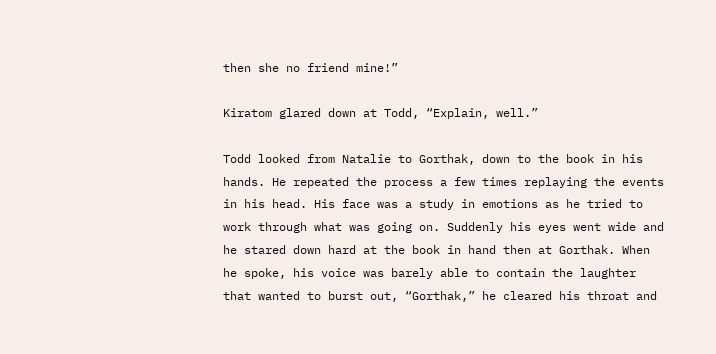then she no friend mine!”

Kiratom glared down at Todd, “Explain, well.”

Todd looked from Natalie to Gorthak, down to the book in his hands. He repeated the process a few times replaying the events in his head. His face was a study in emotions as he tried to work through what was going on. Suddenly his eyes went wide and he stared down hard at the book in hand then at Gorthak. When he spoke, his voice was barely able to contain the laughter that wanted to burst out, “Gorthak,” he cleared his throat and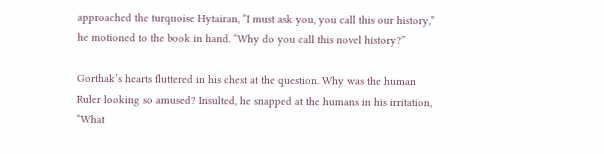approached the turquoise Hytairan, “I must ask you, you call this our history,” he motioned to the book in hand. “Why do you call this novel history?”

Gorthak’s hearts fluttered in his chest at the question. Why was the human Ruler looking so amused? Insulted, he snapped at the humans in his irritation, “What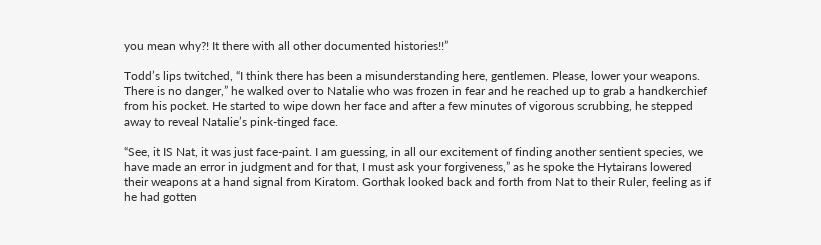you mean why?! It there with all other documented histories!!”

Todd’s lips twitched, “I think there has been a misunderstanding here, gentlemen. Please, lower your weapons. There is no danger,” he walked over to Natalie who was frozen in fear and he reached up to grab a handkerchief from his pocket. He started to wipe down her face and after a few minutes of vigorous scrubbing, he stepped away to reveal Natalie’s pink-tinged face.

“See, it IS Nat, it was just face-paint. I am guessing, in all our excitement of finding another sentient species, we have made an error in judgment and for that, I must ask your forgiveness,” as he spoke the Hytairans lowered their weapons at a hand signal from Kiratom. Gorthak looked back and forth from Nat to their Ruler, feeling as if he had gotten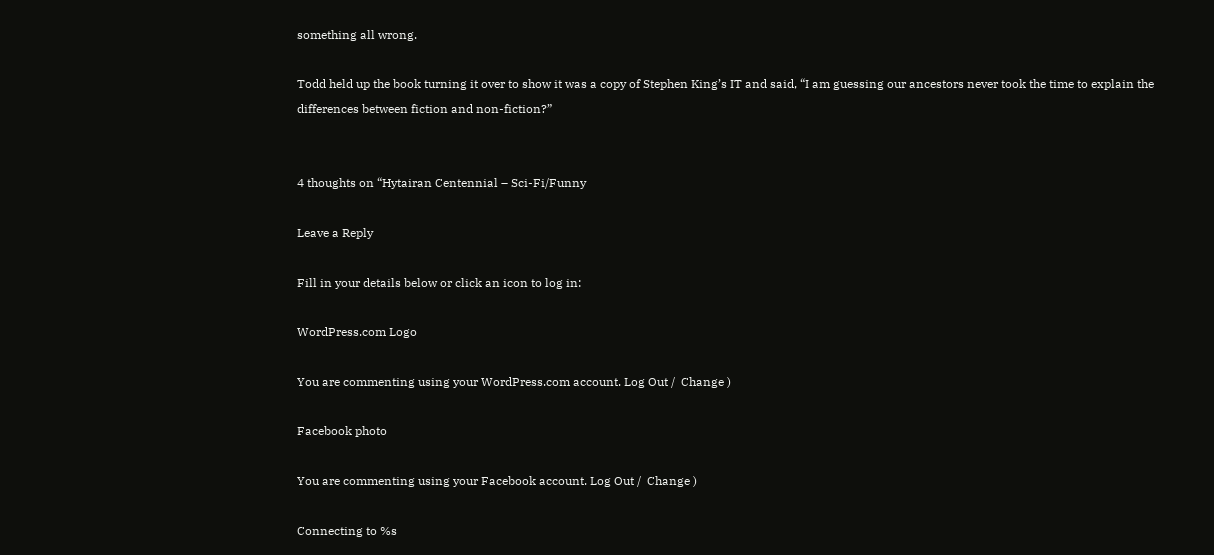something all wrong.

Todd held up the book turning it over to show it was a copy of Stephen King’s IT and said, “I am guessing our ancestors never took the time to explain the differences between fiction and non-fiction?”


4 thoughts on “Hytairan Centennial – Sci-Fi/Funny

Leave a Reply

Fill in your details below or click an icon to log in:

WordPress.com Logo

You are commenting using your WordPress.com account. Log Out /  Change )

Facebook photo

You are commenting using your Facebook account. Log Out /  Change )

Connecting to %s